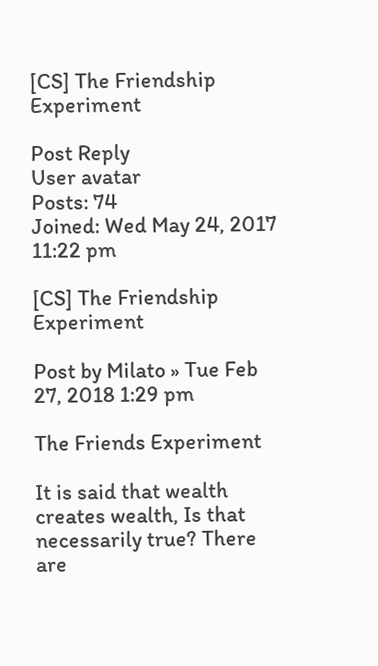[CS] The Friendship Experiment

Post Reply
User avatar
Posts: 74
Joined: Wed May 24, 2017 11:22 pm

[CS] The Friendship Experiment

Post by Milato » Tue Feb 27, 2018 1:29 pm

The Friends Experiment

It is said that wealth creates wealth, Is that necessarily true? There are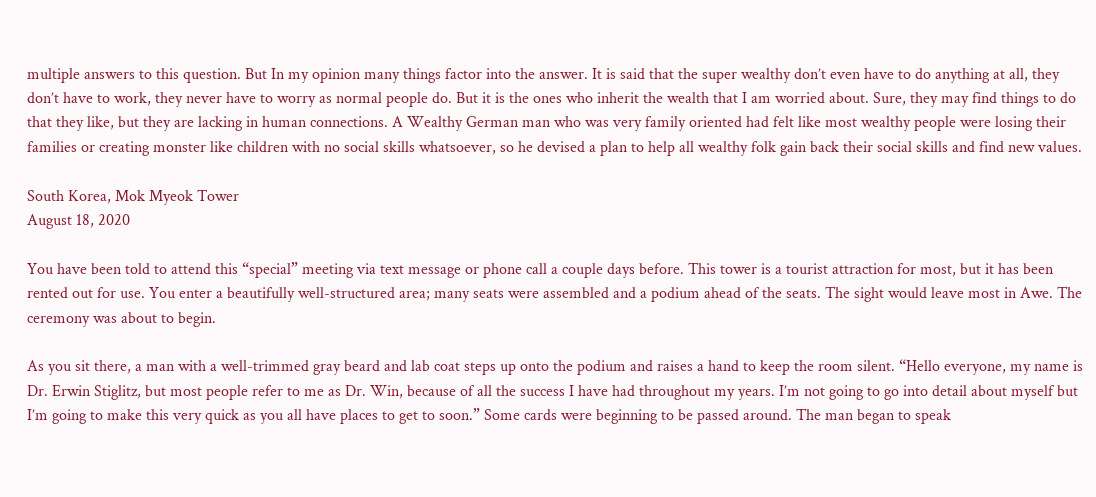multiple answers to this question. But In my opinion many things factor into the answer. It is said that the super wealthy don’t even have to do anything at all, they don’t have to work, they never have to worry as normal people do. But it is the ones who inherit the wealth that I am worried about. Sure, they may find things to do that they like, but they are lacking in human connections. A Wealthy German man who was very family oriented had felt like most wealthy people were losing their families or creating monster like children with no social skills whatsoever, so he devised a plan to help all wealthy folk gain back their social skills and find new values.

South Korea, Mok Myeok Tower
August 18, 2020

You have been told to attend this “special” meeting via text message or phone call a couple days before. This tower is a tourist attraction for most, but it has been rented out for use. You enter a beautifully well-structured area; many seats were assembled and a podium ahead of the seats. The sight would leave most in Awe. The ceremony was about to begin.

As you sit there, a man with a well-trimmed gray beard and lab coat steps up onto the podium and raises a hand to keep the room silent. “Hello everyone, my name is Dr. Erwin Stiglitz, but most people refer to me as Dr. Win, because of all the success I have had throughout my years. I’m not going to go into detail about myself but I’m going to make this very quick as you all have places to get to soon.” Some cards were beginning to be passed around. The man began to speak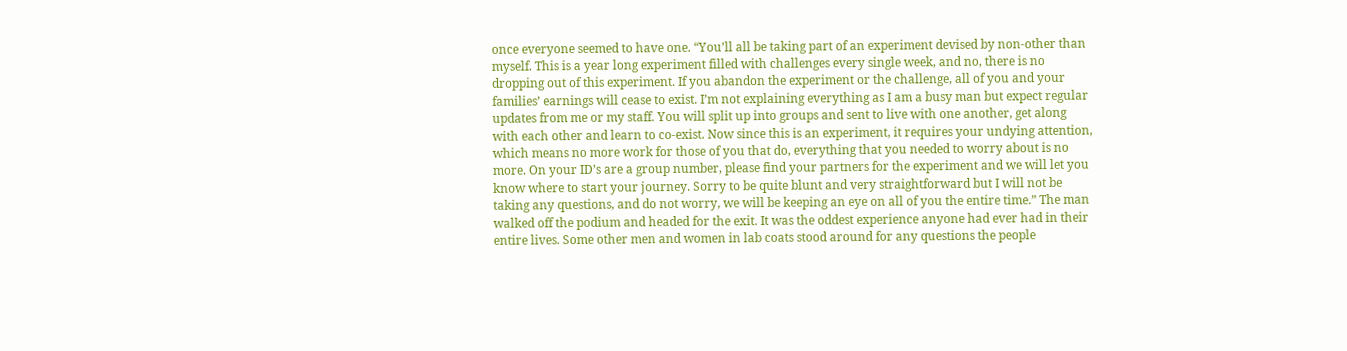once everyone seemed to have one. “You’ll all be taking part of an experiment devised by non-other than myself. This is a year long experiment filled with challenges every single week, and no, there is no dropping out of this experiment. If you abandon the experiment or the challenge, all of you and your families’ earnings will cease to exist. I’m not explaining everything as I am a busy man but expect regular updates from me or my staff. You will split up into groups and sent to live with one another, get along with each other and learn to co-exist. Now since this is an experiment, it requires your undying attention, which means no more work for those of you that do, everything that you needed to worry about is no more. On your ID’s are a group number, please find your partners for the experiment and we will let you know where to start your journey. Sorry to be quite blunt and very straightforward but I will not be taking any questions, and do not worry, we will be keeping an eye on all of you the entire time.” The man walked off the podium and headed for the exit. It was the oddest experience anyone had ever had in their entire lives. Some other men and women in lab coats stood around for any questions the people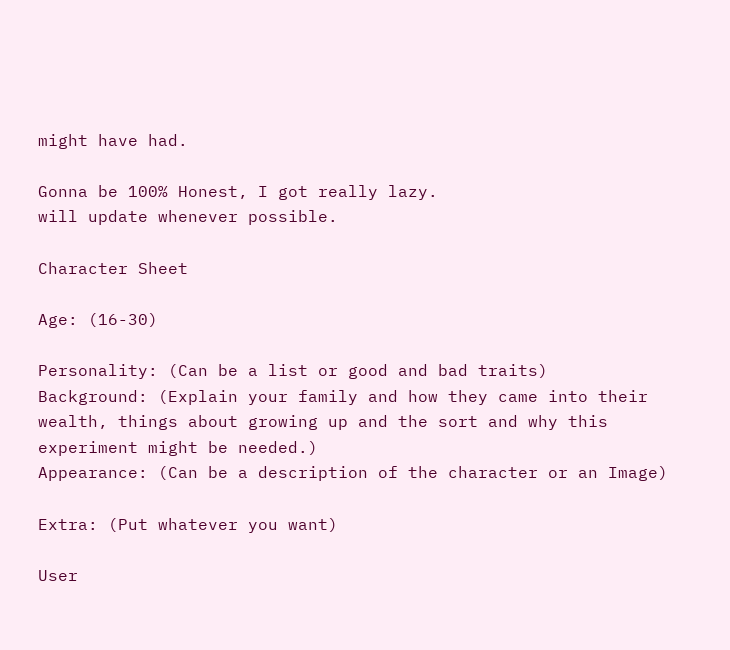might have had.

Gonna be 100% Honest, I got really lazy.
will update whenever possible.

Character Sheet

Age: (16-30)

Personality: (Can be a list or good and bad traits)
Background: (Explain your family and how they came into their wealth, things about growing up and the sort and why this experiment might be needed.)
Appearance: (Can be a description of the character or an Image)

Extra: (Put whatever you want)

User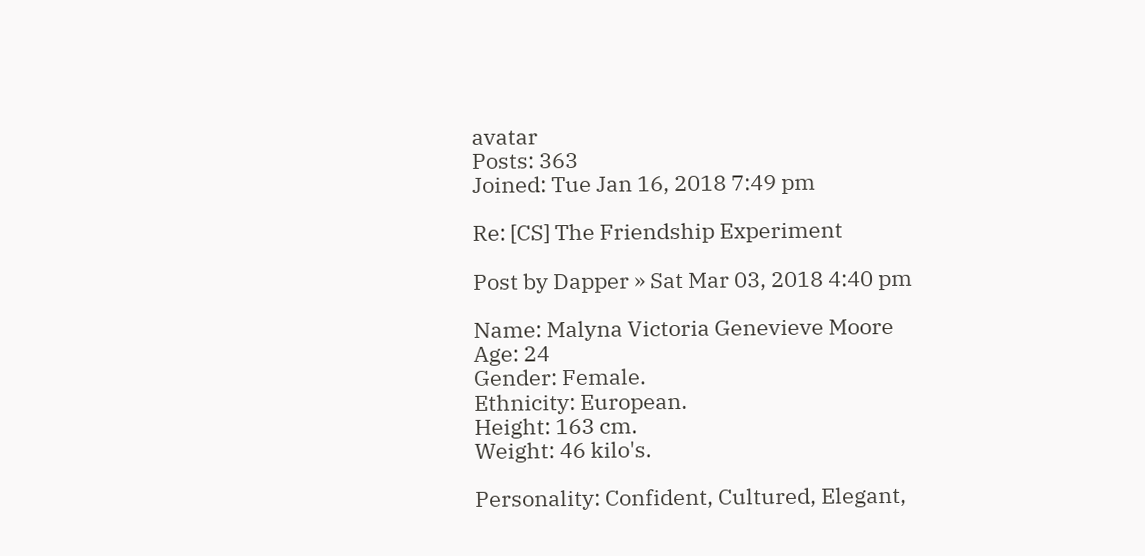avatar
Posts: 363
Joined: Tue Jan 16, 2018 7:49 pm

Re: [CS] The Friendship Experiment

Post by Dapper » Sat Mar 03, 2018 4:40 pm

Name: Malyna Victoria Genevieve Moore
Age: 24
Gender: Female.
Ethnicity: European.
Height: 163 cm.
Weight: 46 kilo's.

Personality: Confident, Cultured, Elegant,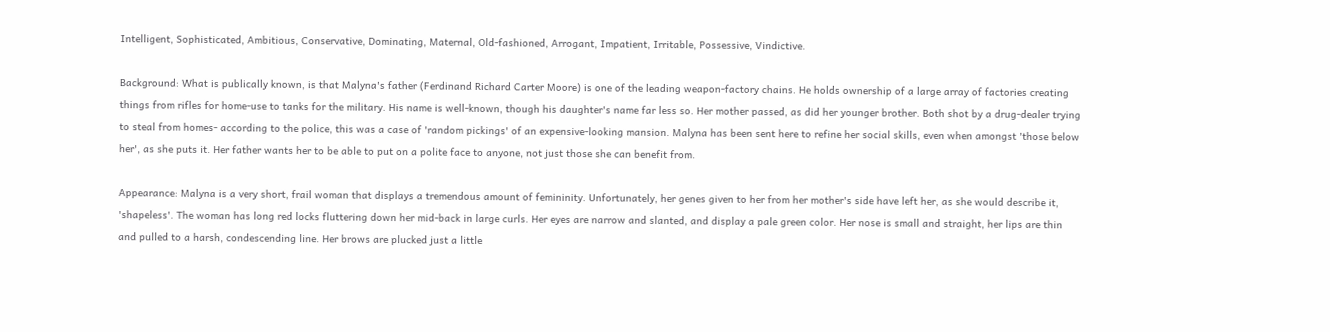Intelligent, Sophisticated, Ambitious, Conservative, Dominating, Maternal, Old-fashioned, Arrogant, Impatient, Irritable, Possessive, Vindictive.

Background: What is publically known, is that Malyna's father (Ferdinand Richard Carter Moore) is one of the leading weapon-factory chains. He holds ownership of a large array of factories creating things from rifles for home-use to tanks for the military. His name is well-known, though his daughter's name far less so. Her mother passed, as did her younger brother. Both shot by a drug-dealer trying to steal from homes- according to the police, this was a case of 'random pickings' of an expensive-looking mansion. Malyna has been sent here to refine her social skills, even when amongst 'those below her', as she puts it. Her father wants her to be able to put on a polite face to anyone, not just those she can benefit from.

Appearance: Malyna is a very short, frail woman that displays a tremendous amount of femininity. Unfortunately, her genes given to her from her mother's side have left her, as she would describe it, 'shapeless'. The woman has long red locks fluttering down her mid-back in large curls. Her eyes are narrow and slanted, and display a pale green color. Her nose is small and straight, her lips are thin and pulled to a harsh, condescending line. Her brows are plucked just a little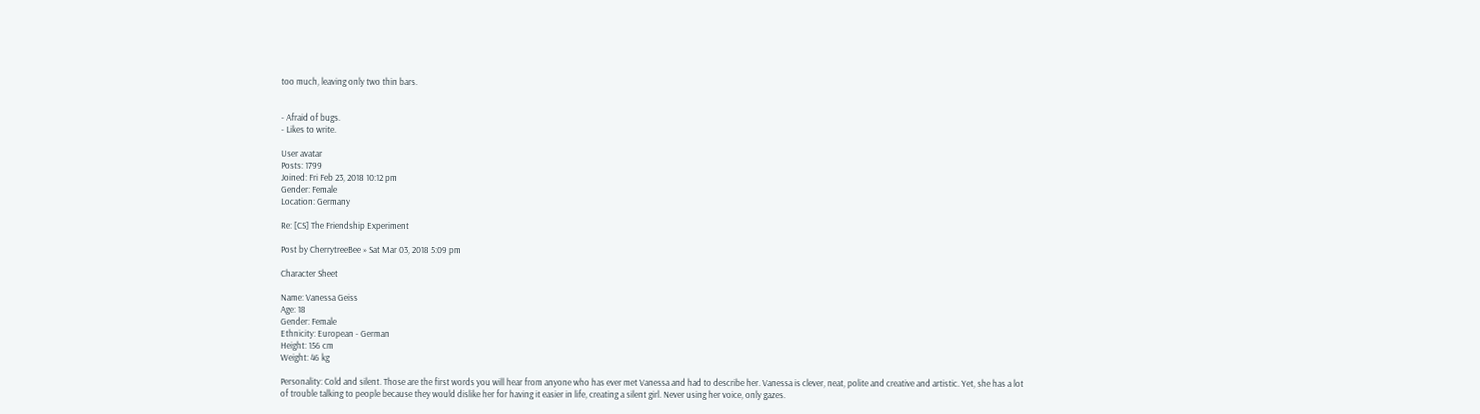too much, leaving only two thin bars.


- Afraid of bugs.
- Likes to write.

User avatar
Posts: 1799
Joined: Fri Feb 23, 2018 10:12 pm
Gender: Female
Location: Germany

Re: [CS] The Friendship Experiment

Post by CherrytreeBee » Sat Mar 03, 2018 5:09 pm

Character Sheet

Name: Vanessa Geiss
Age: 18
Gender: Female
Ethnicity: European - German
Height: 156 cm
Weight: 46 kg

Personality: Cold and silent. Those are the first words you will hear from anyone who has ever met Vanessa and had to describe her. Vanessa is clever, neat, polite and creative and artistic. Yet, she has a lot of trouble talking to people because they would dislike her for having it easier in life, creating a silent girl. Never using her voice, only gazes.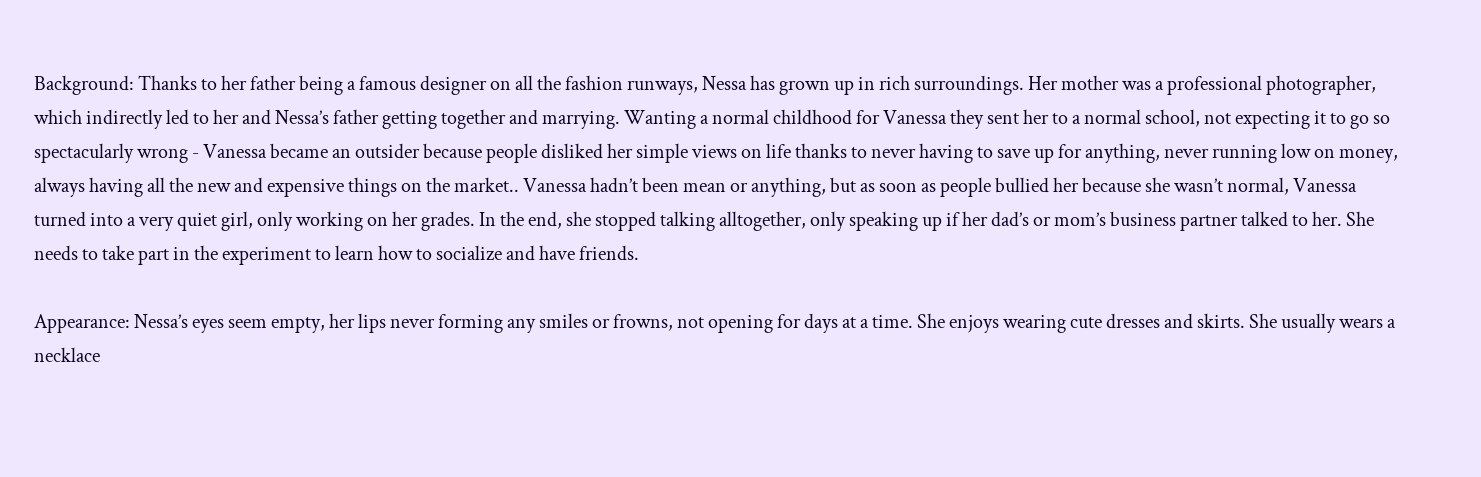Background: Thanks to her father being a famous designer on all the fashion runways, Nessa has grown up in rich surroundings. Her mother was a professional photographer, which indirectly led to her and Nessa’s father getting together and marrying. Wanting a normal childhood for Vanessa they sent her to a normal school, not expecting it to go so spectacularly wrong - Vanessa became an outsider because people disliked her simple views on life thanks to never having to save up for anything, never running low on money, always having all the new and expensive things on the market.. Vanessa hadn’t been mean or anything, but as soon as people bullied her because she wasn’t normal, Vanessa turned into a very quiet girl, only working on her grades. In the end, she stopped talking alltogether, only speaking up if her dad’s or mom’s business partner talked to her. She needs to take part in the experiment to learn how to socialize and have friends.

Appearance: Nessa’s eyes seem empty, her lips never forming any smiles or frowns, not opening for days at a time. She enjoys wearing cute dresses and skirts. She usually wears a necklace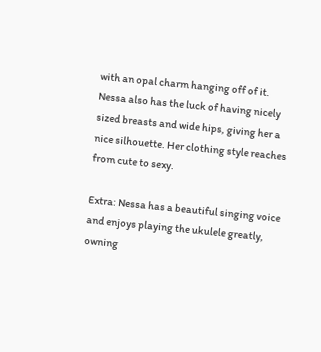with an opal charm hanging off of it. Nessa also has the luck of having nicely sized breasts and wide hips, giving her a nice silhouette. Her clothing style reaches from cute to sexy.

Extra: Nessa has a beautiful singing voice and enjoys playing the ukulele greatly, owning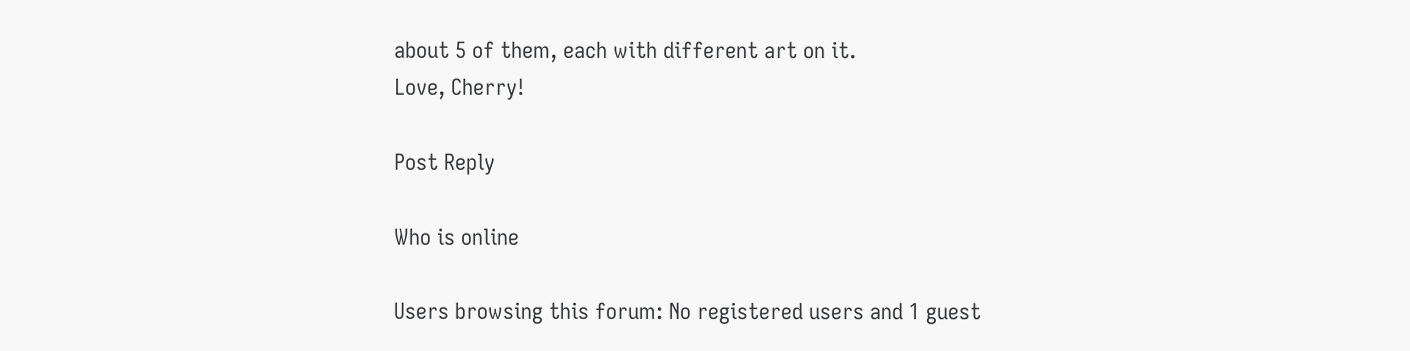about 5 of them, each with different art on it.
Love, Cherry!

Post Reply

Who is online

Users browsing this forum: No registered users and 1 guest